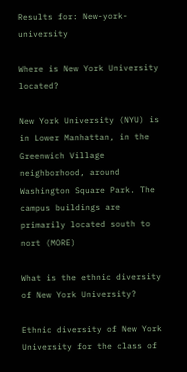Results for: New-york-university

Where is New York University located?

New York University (NYU) is in Lower Manhattan, in the Greenwich Village neighborhood, around Washington Square Park. The campus buildings are primarily located south to nort (MORE)

What is the ethnic diversity of New York University?

Ethnic diversity of New York University for the class of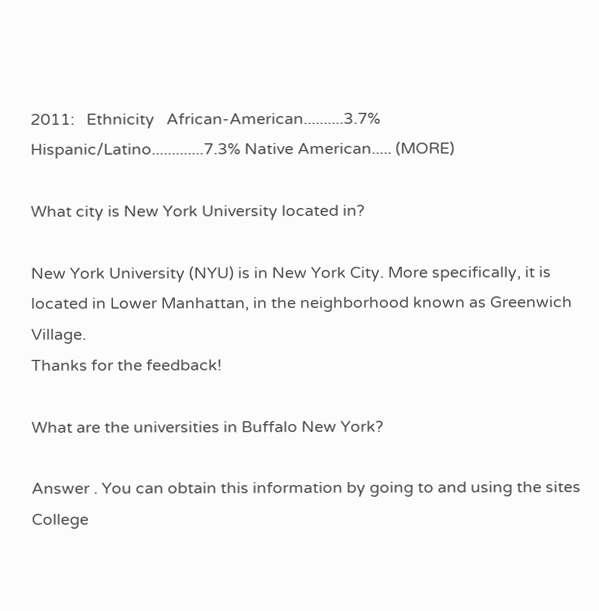2011:   Ethnicity   African-American..........3.7% Hispanic/Latino.............7.3% Native American..... (MORE)

What city is New York University located in?

New York University (NYU) is in New York City. More specifically, it is located in Lower Manhattan, in the neighborhood known as Greenwich Village.
Thanks for the feedback!

What are the universities in Buffalo New York?

Answer . You can obtain this information by going to and using the sites College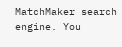MatchMaker search engine. You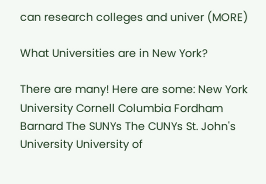can research colleges and univer (MORE)

What Universities are in New York?

There are many! Here are some: New York University Cornell Columbia Fordham Barnard The SUNYs The CUNYs St. John's University University of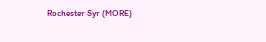Rochester Syr (MORE)